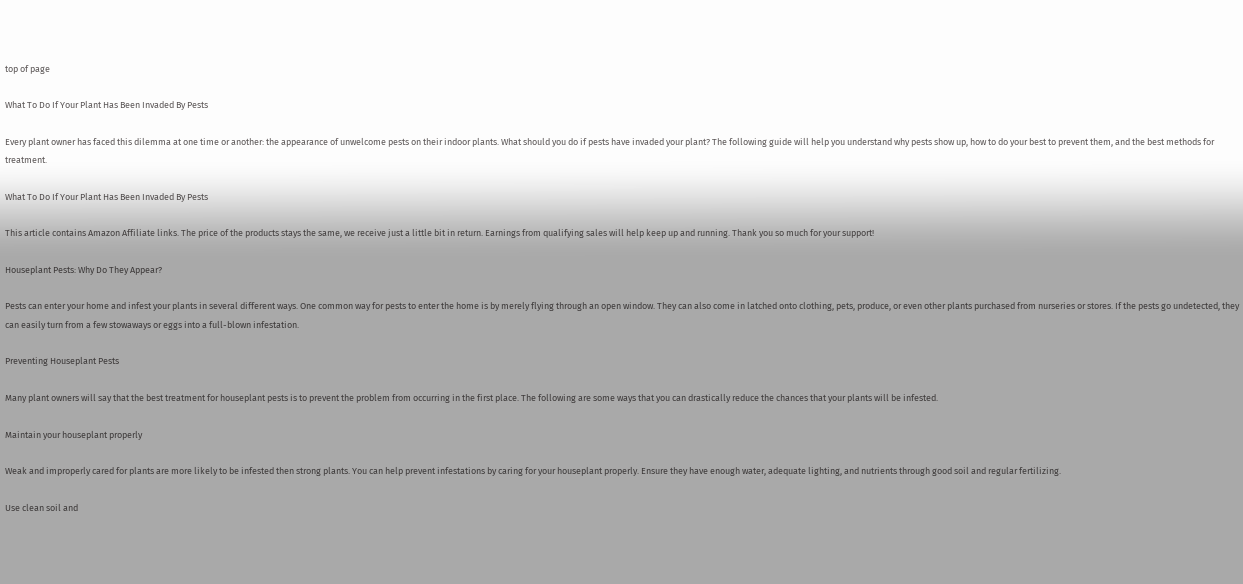top of page

What To Do If Your Plant Has Been Invaded By Pests

Every plant owner has faced this dilemma at one time or another: the appearance of unwelcome pests on their indoor plants. What should you do if pests have invaded your plant? The following guide will help you understand why pests show up, how to do your best to prevent them, and the best methods for treatment.

What To Do If Your Plant Has Been Invaded By Pests

This article contains Amazon Affiliate links. The price of the products stays the same, we receive just a little bit in return. Earnings from qualifying sales will help keep up and running. Thank you so much for your support!

Houseplant Pests: Why Do They Appear?

Pests can enter your home and infest your plants in several different ways. One common way for pests to enter the home is by merely flying through an open window. They can also come in latched onto clothing, pets, produce, or even other plants purchased from nurseries or stores. If the pests go undetected, they can easily turn from a few stowaways or eggs into a full-blown infestation.

Preventing Houseplant Pests

Many plant owners will say that the best treatment for houseplant pests is to prevent the problem from occurring in the first place. The following are some ways that you can drastically reduce the chances that your plants will be infested.

Maintain your houseplant properly

Weak and improperly cared for plants are more likely to be infested then strong plants. You can help prevent infestations by caring for your houseplant properly. Ensure they have enough water, adequate lighting, and nutrients through good soil and regular fertilizing.

Use clean soil and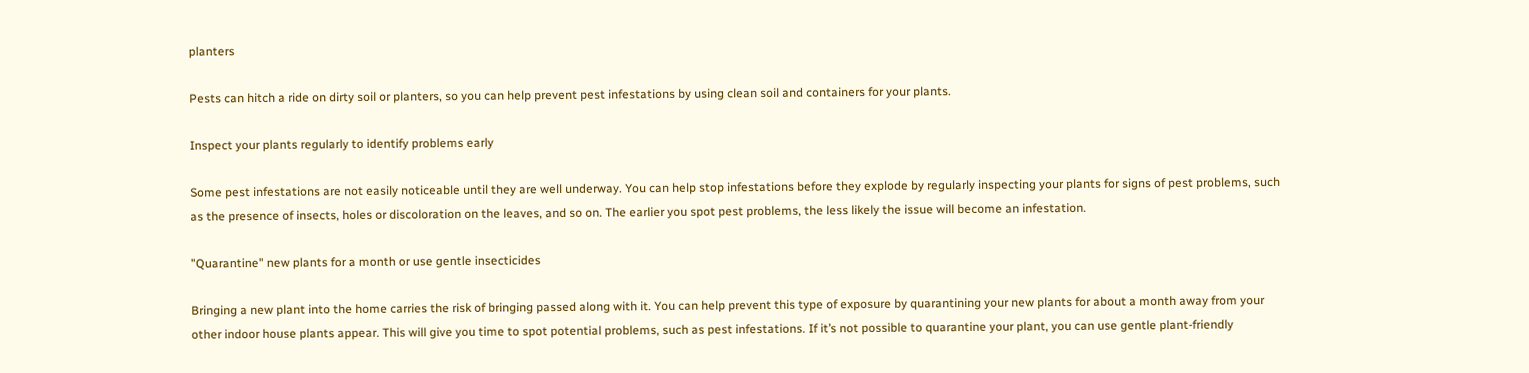planters

Pests can hitch a ride on dirty soil or planters, so you can help prevent pest infestations by using clean soil and containers for your plants.

Inspect your plants regularly to identify problems early

Some pest infestations are not easily noticeable until they are well underway. You can help stop infestations before they explode by regularly inspecting your plants for signs of pest problems, such as the presence of insects, holes or discoloration on the leaves, and so on. The earlier you spot pest problems, the less likely the issue will become an infestation.

"Quarantine" new plants for a month or use gentle insecticides

Bringing a new plant into the home carries the risk of bringing passed along with it. You can help prevent this type of exposure by quarantining your new plants for about a month away from your other indoor house plants appear. This will give you time to spot potential problems, such as pest infestations. If it’s not possible to quarantine your plant, you can use gentle plant-friendly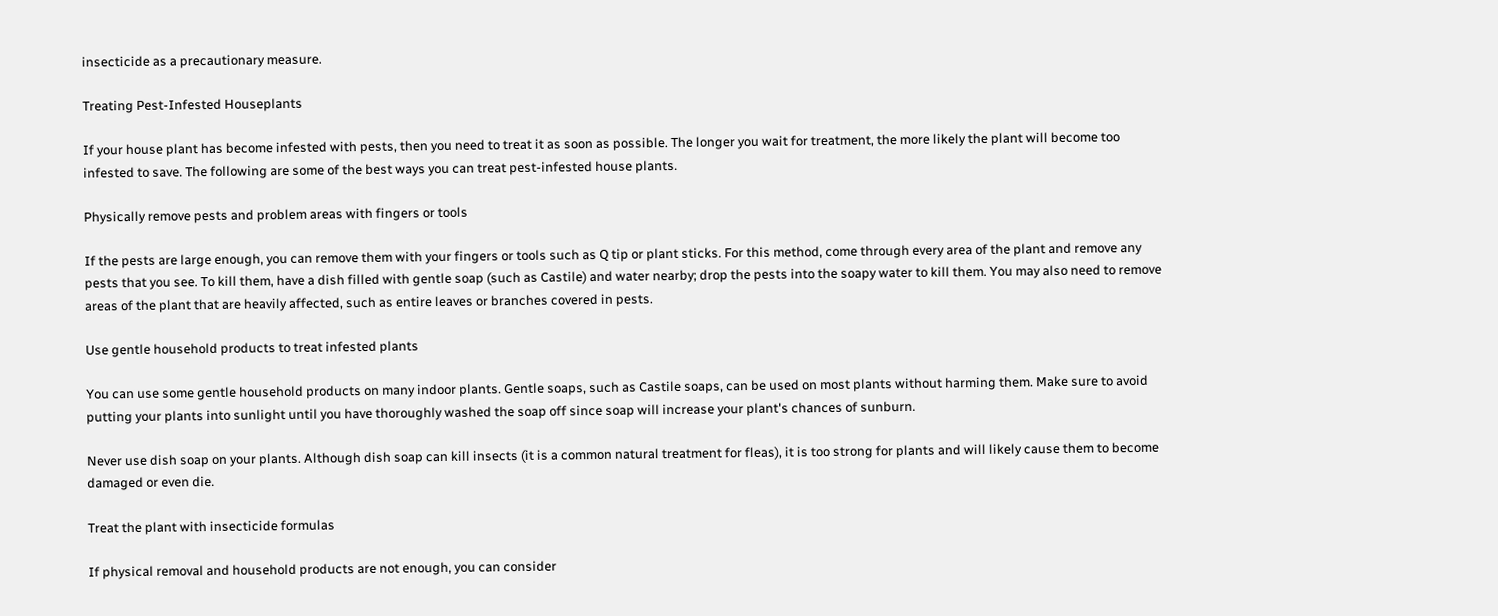insecticide as a precautionary measure.

Treating Pest-Infested Houseplants

If your house plant has become infested with pests, then you need to treat it as soon as possible. The longer you wait for treatment, the more likely the plant will become too infested to save. The following are some of the best ways you can treat pest-infested house plants.

Physically remove pests and problem areas with fingers or tools

If the pests are large enough, you can remove them with your fingers or tools such as Q tip or plant sticks. For this method, come through every area of the plant and remove any pests that you see. To kill them, have a dish filled with gentle soap (such as Castile) and water nearby; drop the pests into the soapy water to kill them. You may also need to remove areas of the plant that are heavily affected, such as entire leaves or branches covered in pests.

Use gentle household products to treat infested plants

You can use some gentle household products on many indoor plants. Gentle soaps, such as Castile soaps, can be used on most plants without harming them. Make sure to avoid putting your plants into sunlight until you have thoroughly washed the soap off since soap will increase your plant's chances of sunburn.

Never use dish soap on your plants. Although dish soap can kill insects (it is a common natural treatment for fleas), it is too strong for plants and will likely cause them to become damaged or even die.

Treat the plant with insecticide formulas

If physical removal and household products are not enough, you can consider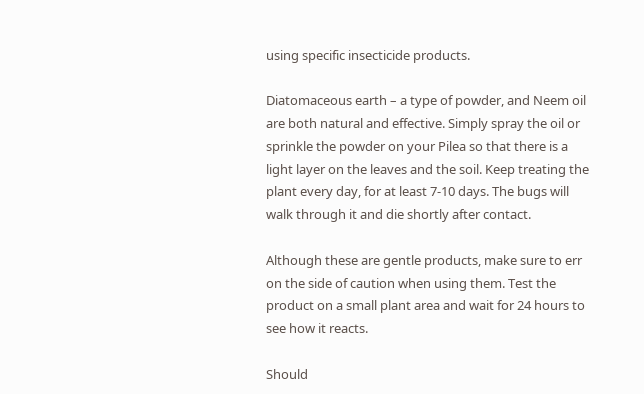using specific insecticide products.

Diatomaceous earth – a type of powder, and Neem oil are both natural and effective. Simply spray the oil or sprinkle the powder on your Pilea so that there is a light layer on the leaves and the soil. Keep treating the plant every day, for at least 7-10 days. The bugs will walk through it and die shortly after contact.

Although these are gentle products, make sure to err on the side of caution when using them. Test the product on a small plant area and wait for 24 hours to see how it reacts.

Should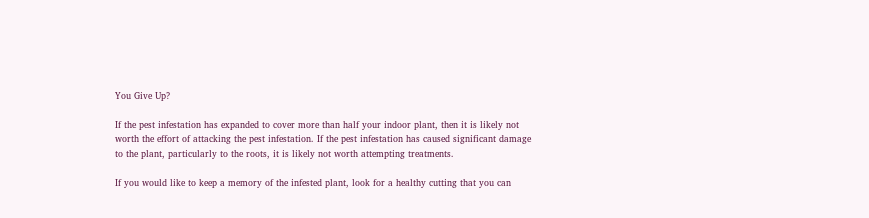You Give Up?

If the pest infestation has expanded to cover more than half your indoor plant, then it is likely not worth the effort of attacking the pest infestation. If the pest infestation has caused significant damage to the plant, particularly to the roots, it is likely not worth attempting treatments.

If you would like to keep a memory of the infested plant, look for a healthy cutting that you can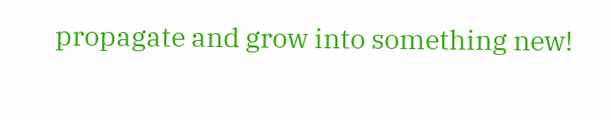propagate and grow into something new!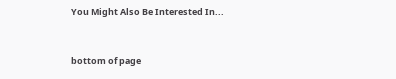You Might Also Be Interested In...


bottom of page